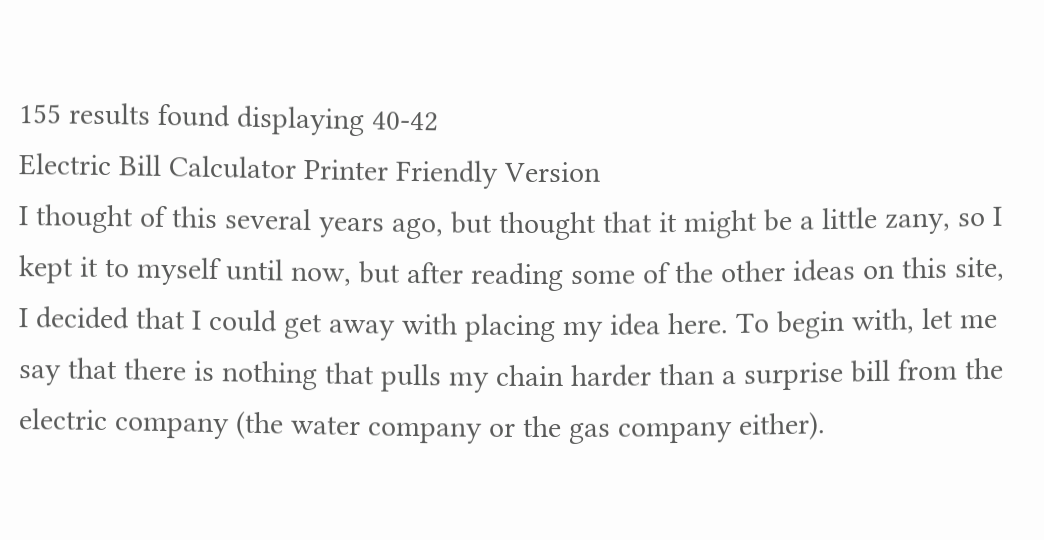155 results found displaying 40-42
Electric Bill Calculator Printer Friendly Version
I thought of this several years ago, but thought that it might be a little zany, so I kept it to myself until now, but after reading some of the other ideas on this site, I decided that I could get away with placing my idea here. To begin with, let me say that there is nothing that pulls my chain harder than a surprise bill from the electric company (the water company or the gas company either).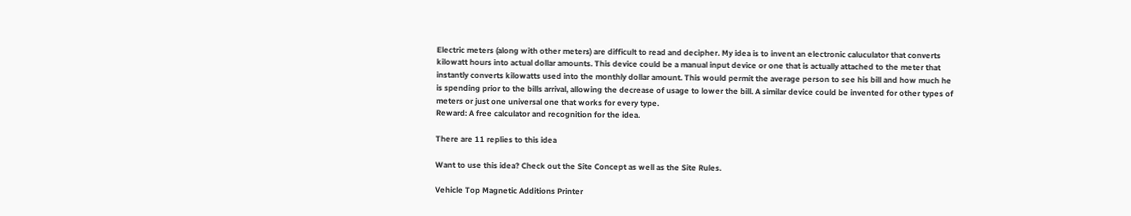Electric meters (along with other meters) are difficult to read and decipher. My idea is to invent an electronic caluculator that converts kilowatt hours into actual dollar amounts. This device could be a manual input device or one that is actually attached to the meter that instantly converts kilowatts used into the monthly dollar amount. This would permit the average person to see his bill and how much he is spending prior to the bills arrival, allowing the decrease of usage to lower the bill. A similar device could be invented for other types of meters or just one universal one that works for every type.
Reward: A free calculator and recognition for the idea.

There are 11 replies to this idea

Want to use this idea? Check out the Site Concept as well as the Site Rules.

Vehicle Top Magnetic Additions Printer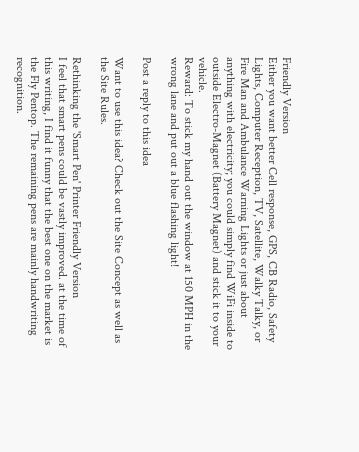Friendly Version
Either you want better Cell response, GPS, CB Radio, Safety Lights, Computer Reception, TV, Satellite, Walky Talky, or Fire Man and Ambulance Warning Lights or just about anything with electricity; you could simply find WiFi inside to outside Electro-Magnet (Battery Magnet) and stick it to your vehicle.
Reward: To stick my hand out the window at 150 MPH in the wrong lane and put out a blue flashing light!

Post a reply to this idea

Want to use this idea? Check out the Site Concept as well as the Site Rules.

Rethinking the 'Smart Pen' Printer Friendly Version
I feel that smart pens could be vastly improved. at the time of this writing, I find it funny that the best one on the market is the Fly Pentop. The remaining pens are mainly handwriting recognition.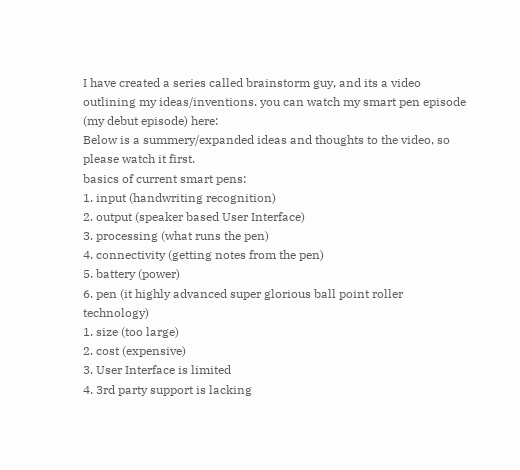I have created a series called brainstorm guy, and its a video outlining my ideas/inventions. you can watch my smart pen episode (my debut episode) here:
Below is a summery/expanded ideas and thoughts to the video, so please watch it first.
basics of current smart pens:
1. input (handwriting recognition)
2. output (speaker based User Interface)
3. processing (what runs the pen)
4. connectivity (getting notes from the pen)
5. battery (power)
6. pen (it highly advanced super glorious ball point roller technology)
1. size (too large)
2. cost (expensive)
3. User Interface is limited
4. 3rd party support is lacking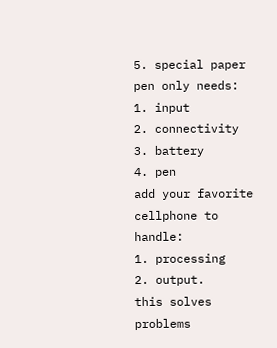5. special paper
pen only needs:
1. input
2. connectivity
3. battery
4. pen
add your favorite cellphone to handle:
1. processing
2. output.
this solves problems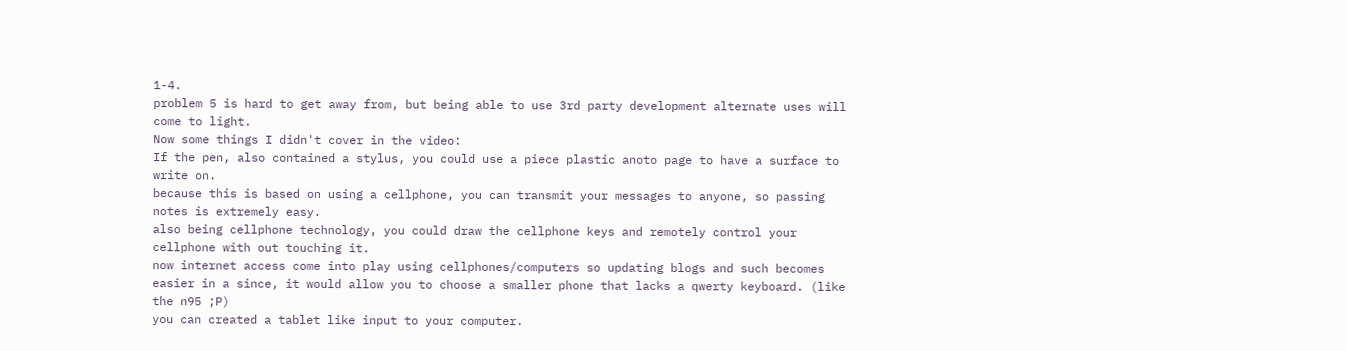1-4.
problem 5 is hard to get away from, but being able to use 3rd party development alternate uses will come to light.
Now some things I didn't cover in the video:
If the pen, also contained a stylus, you could use a piece plastic anoto page to have a surface to write on.
because this is based on using a cellphone, you can transmit your messages to anyone, so passing notes is extremely easy.
also being cellphone technology, you could draw the cellphone keys and remotely control your cellphone with out touching it.
now internet access come into play using cellphones/computers so updating blogs and such becomes easier in a since, it would allow you to choose a smaller phone that lacks a qwerty keyboard. (like the n95 ;P)
you can created a tablet like input to your computer.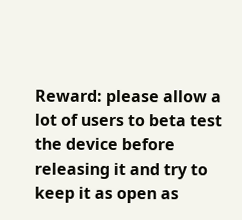Reward: please allow a lot of users to beta test the device before releasing it and try to keep it as open as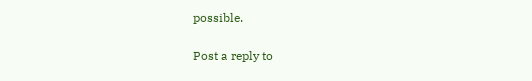possible.

Post a reply to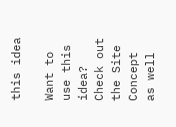this idea

Want to use this idea? Check out the Site Concept as well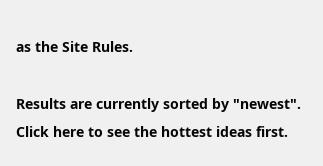as the Site Rules.

Results are currently sorted by "newest". Click here to see the hottest ideas first.